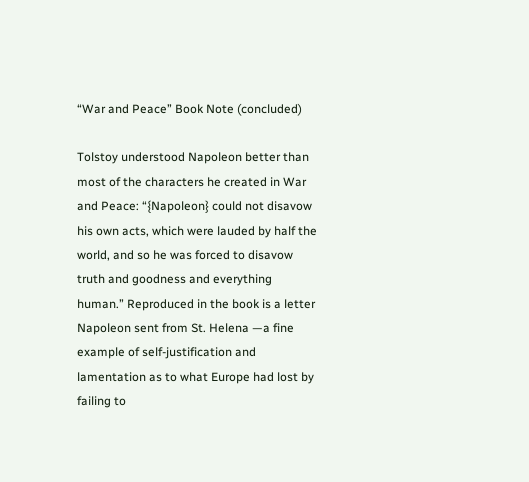“War and Peace” Book Note (concluded)

Tolstoy understood Napoleon better than most of the characters he created in War and Peace: “{Napoleon} could not disavow his own acts, which were lauded by half the world, and so he was forced to disavow truth and goodness and everything human.” Reproduced in the book is a letter Napoleon sent from St. Helena —a fine example of self-justification and lamentation as to what Europe had lost by failing to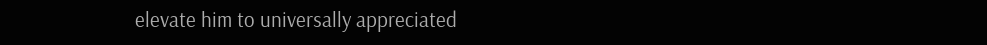elevate him to universally appreciated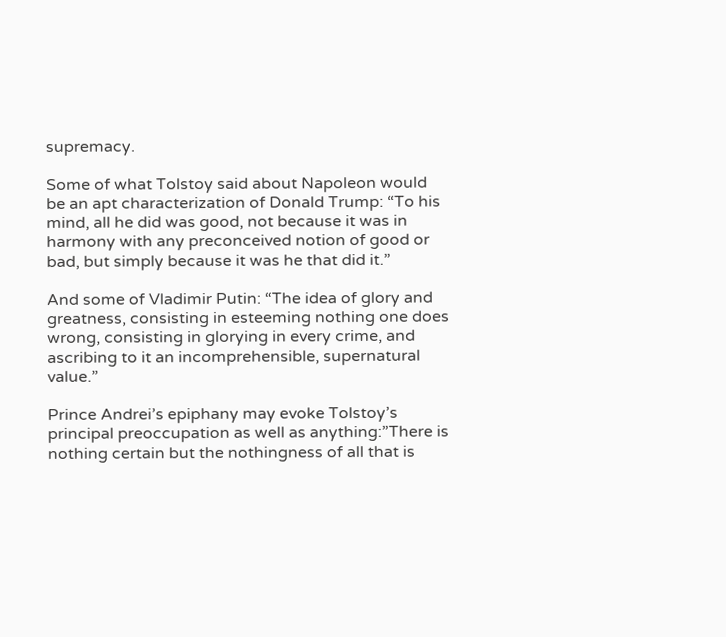supremacy.

Some of what Tolstoy said about Napoleon would be an apt characterization of Donald Trump: “To his mind, all he did was good, not because it was in harmony with any preconceived notion of good or bad, but simply because it was he that did it.”

And some of Vladimir Putin: “The idea of glory and greatness, consisting in esteeming nothing one does wrong, consisting in glorying in every crime, and ascribing to it an incomprehensible, supernatural value.”

Prince Andrei’s epiphany may evoke Tolstoy’s principal preoccupation as well as anything:”There is nothing certain but the nothingness of all that is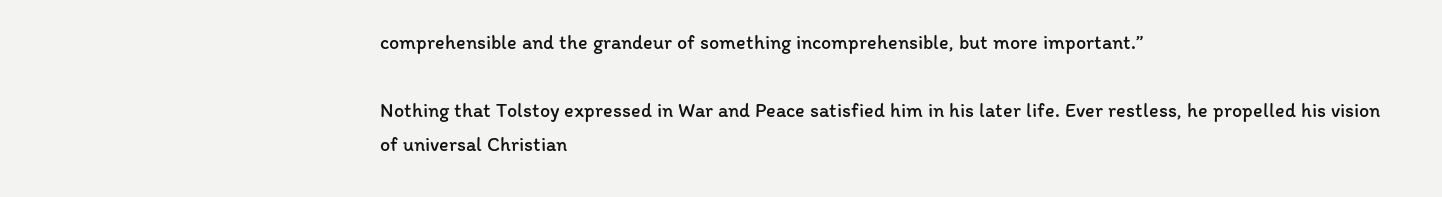comprehensible and the grandeur of something incomprehensible, but more important.”

Nothing that Tolstoy expressed in War and Peace satisfied him in his later life. Ever restless, he propelled his vision of universal Christian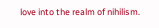love into the realm of nihilism.